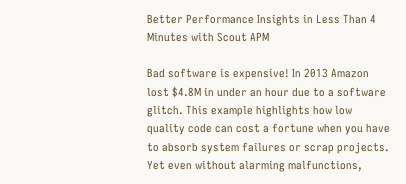Better Performance Insights in Less Than 4 Minutes with Scout APM

Bad software is expensive! In 2013 Amazon lost $4.8M in under an hour due to a software glitch. This example highlights how low quality code can cost a fortune when you have to absorb system failures or scrap projects. Yet even without alarming malfunctions,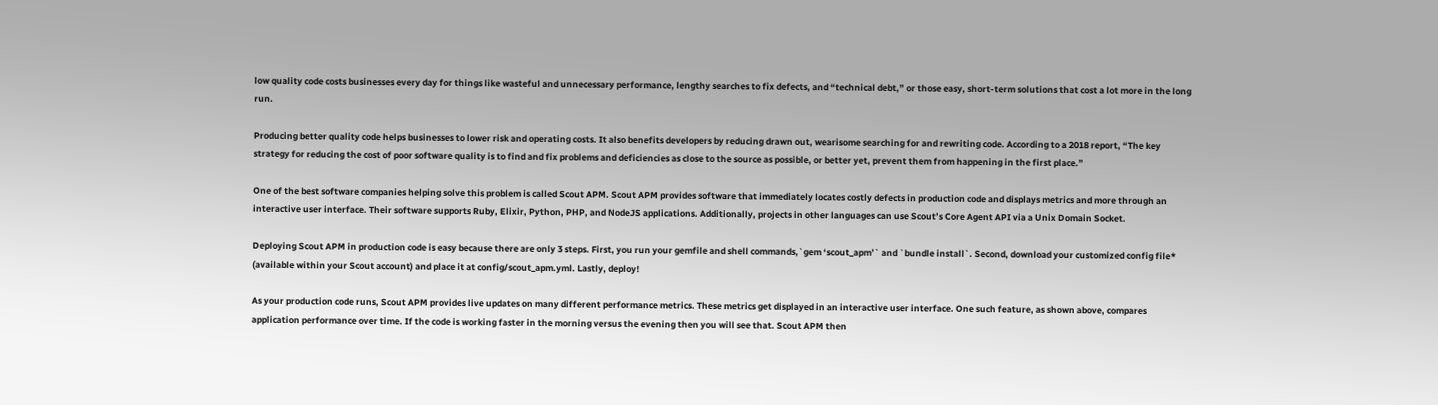low quality code costs businesses every day for things like wasteful and unnecessary performance, lengthy searches to fix defects, and “technical debt,” or those easy, short-term solutions that cost a lot more in the long run.

Producing better quality code helps businesses to lower risk and operating costs. It also benefits developers by reducing drawn out, wearisome searching for and rewriting code. According to a 2018 report, “The key strategy for reducing the cost of poor software quality is to find and fix problems and deficiencies as close to the source as possible, or better yet, prevent them from happening in the first place.”

One of the best software companies helping solve this problem is called Scout APM. Scout APM provides software that immediately locates costly defects in production code and displays metrics and more through an interactive user interface. Their software supports Ruby, Elixir, Python, PHP, and NodeJS applications. Additionally, projects in other languages can use Scout’s Core Agent API via a Unix Domain Socket.

Deploying Scout APM in production code is easy because there are only 3 steps. First, you run your gemfile and shell commands,`gem ‘scout_apm’` and `bundle install`. Second, download your customized config file* (available within your Scout account) and place it at config/scout_apm.yml. Lastly, deploy!

As your production code runs, Scout APM provides live updates on many different performance metrics. These metrics get displayed in an interactive user interface. One such feature, as shown above, compares application performance over time. If the code is working faster in the morning versus the evening then you will see that. Scout APM then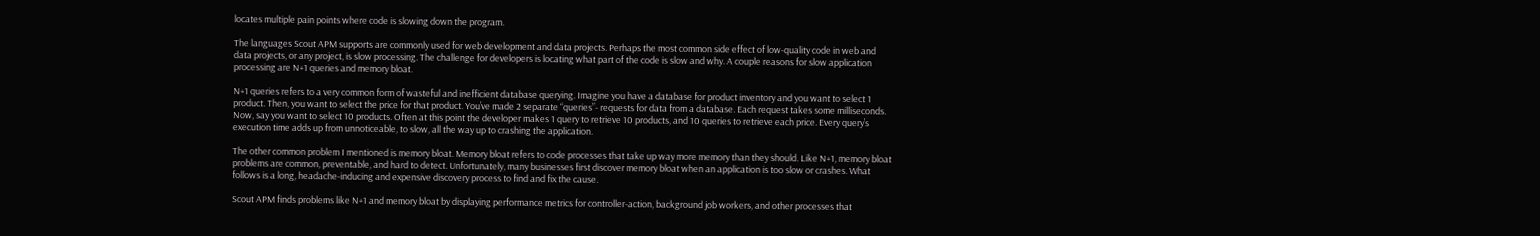locates multiple pain points where code is slowing down the program.

The languages Scout APM supports are commonly used for web development and data projects. Perhaps the most common side effect of low-quality code in web and data projects, or any project, is slow processing. The challenge for developers is locating what part of the code is slow and why. A couple reasons for slow application processing are N+1 queries and memory bloat.

N+1 queries refers to a very common form of wasteful and inefficient database querying. Imagine you have a database for product inventory and you want to select 1 product. Then, you want to select the price for that product. You’ve made 2 separate “queries”- requests for data from a database. Each request takes some milliseconds. Now, say you want to select 10 products. Often at this point the developer makes 1 query to retrieve 10 products, and 10 queries to retrieve each price. Every query’s execution time adds up from unnoticeable, to slow, all the way up to crashing the application.

The other common problem I mentioned is memory bloat. Memory bloat refers to code processes that take up way more memory than they should. Like N+1, memory bloat problems are common, preventable, and hard to detect. Unfortunately, many businesses first discover memory bloat when an application is too slow or crashes. What follows is a long, headache-inducing and expensive discovery process to find and fix the cause.

Scout APM finds problems like N+1 and memory bloat by displaying performance metrics for controller-action, background job workers, and other processes that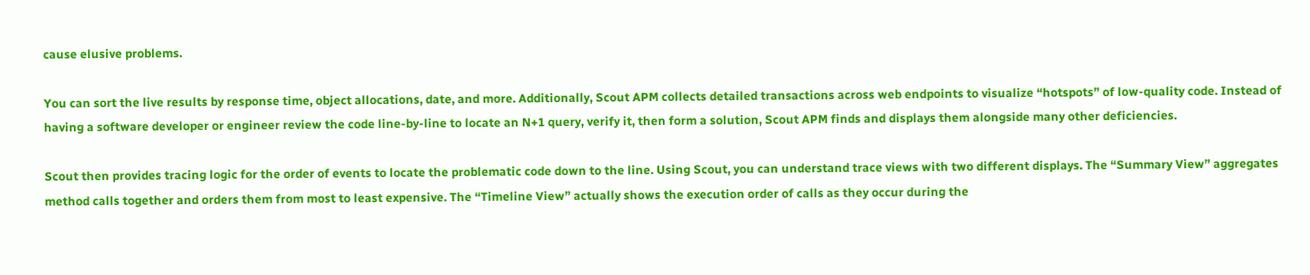cause elusive problems.

You can sort the live results by response time, object allocations, date, and more. Additionally, Scout APM collects detailed transactions across web endpoints to visualize “hotspots” of low-quality code. Instead of having a software developer or engineer review the code line-by-line to locate an N+1 query, verify it, then form a solution, Scout APM finds and displays them alongside many other deficiencies.

Scout then provides tracing logic for the order of events to locate the problematic code down to the line. Using Scout, you can understand trace views with two different displays. The “Summary View” aggregates method calls together and orders them from most to least expensive. The “Timeline View” actually shows the execution order of calls as they occur during the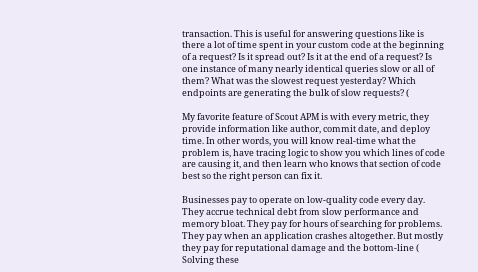transaction. This is useful for answering questions like is there a lot of time spent in your custom code at the beginning of a request? Is it spread out? Is it at the end of a request? Is one instance of many nearly identical queries slow or all of them? What was the slowest request yesterday? Which endpoints are generating the bulk of slow requests? (

My favorite feature of Scout APM is with every metric, they provide information like author, commit date, and deploy time. In other words, you will know real-time what the problem is, have tracing logic to show you which lines of code are causing it, and then learn who knows that section of code best so the right person can fix it.

Businesses pay to operate on low-quality code every day. They accrue technical debt from slow performance and memory bloat. They pay for hours of searching for problems. They pay when an application crashes altogether. But mostly they pay for reputational damage and the bottom-line ( Solving these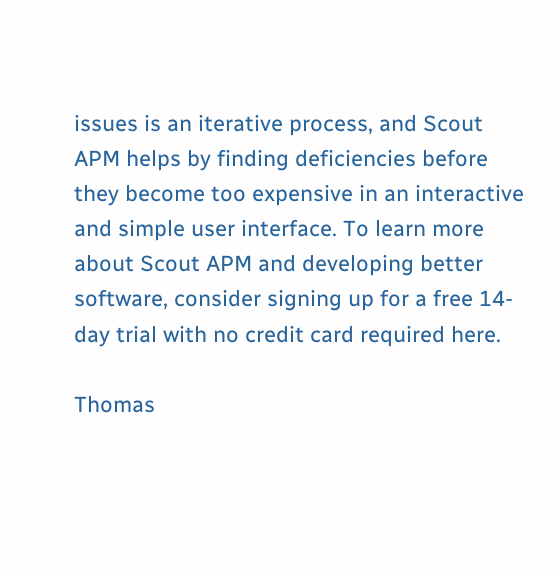issues is an iterative process, and Scout APM helps by finding deficiencies before they become too expensive in an interactive and simple user interface. To learn more about Scout APM and developing better software, consider signing up for a free 14-day trial with no credit card required here.

Thomas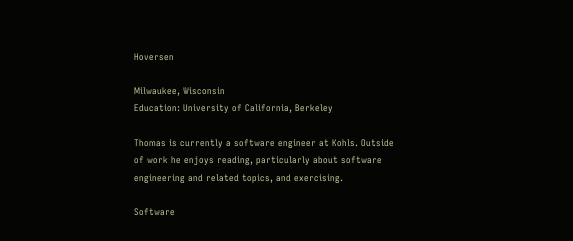Hoversen

Milwaukee, Wisconsin
Education: University of California, Berkeley

Thomas is currently a software engineer at Kohls. Outside of work he enjoys reading, particularly about software engineering and related topics, and exercising.

Software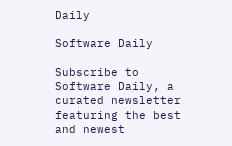Daily

Software Daily

Subscribe to Software Daily, a curated newsletter featuring the best and newest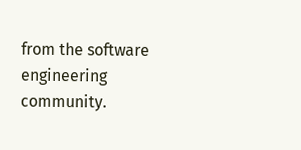from the software engineering community.